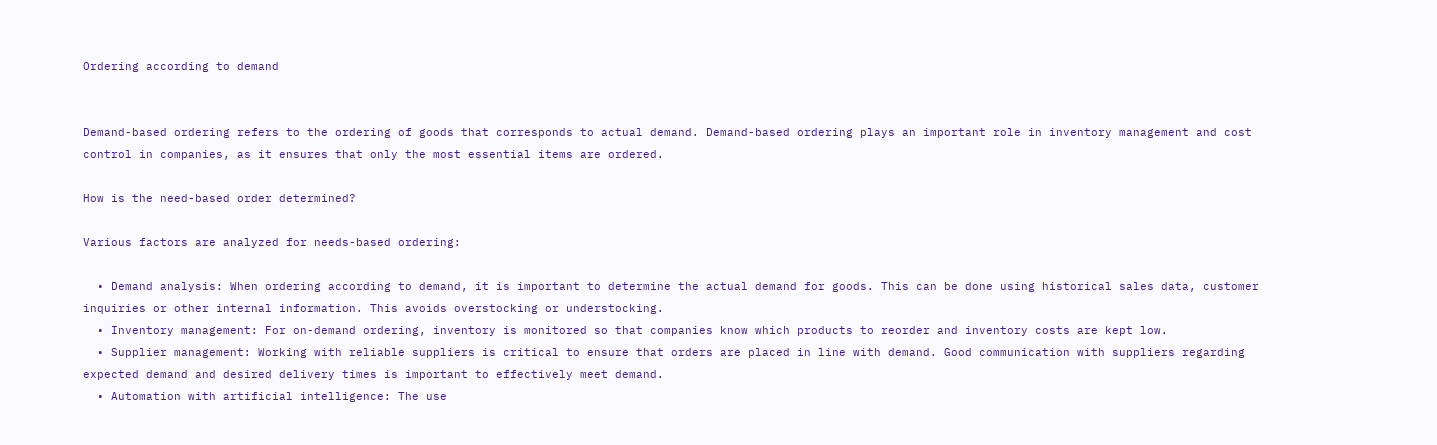Ordering according to demand


Demand-based ordering refers to the ordering of goods that corresponds to actual demand. Demand-based ordering plays an important role in inventory management and cost control in companies, as it ensures that only the most essential items are ordered.

How is the need-based order determined?

Various factors are analyzed for needs-based ordering:

  • Demand analysis: When ordering according to demand, it is important to determine the actual demand for goods. This can be done using historical sales data, customer inquiries or other internal information. This avoids overstocking or understocking.
  • Inventory management: For on-demand ordering, inventory is monitored so that companies know which products to reorder and inventory costs are kept low.
  • Supplier management: Working with reliable suppliers is critical to ensure that orders are placed in line with demand. Good communication with suppliers regarding expected demand and desired delivery times is important to effectively meet demand.
  • Automation with artificial intelligence: The use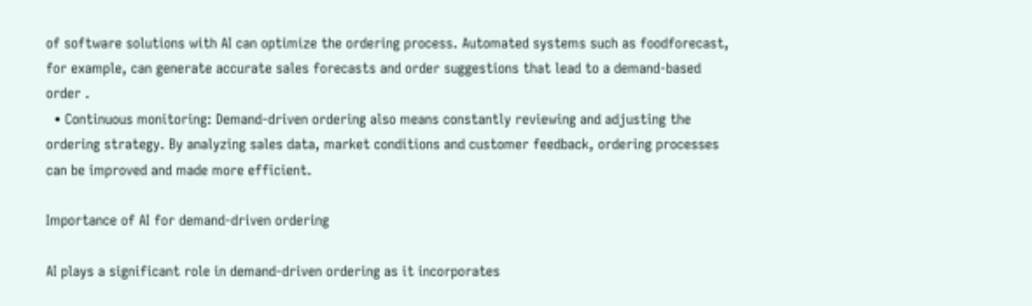of software solutions with AI can optimize the ordering process. Automated systems such as foodforecast, for example, can generate accurate sales forecasts and order suggestions that lead to a demand-based order .
  • Continuous monitoring: Demand-driven ordering also means constantly reviewing and adjusting the ordering strategy. By analyzing sales data, market conditions and customer feedback, ordering processes can be improved and made more efficient.

Importance of AI for demand-driven ordering

AI plays a significant role in demand-driven ordering as it incorporates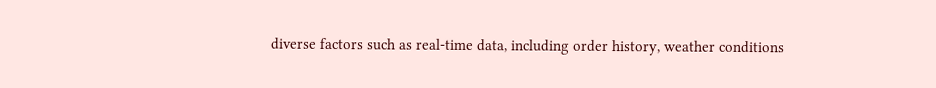diverse factors such as real-time data, including order history, weather conditions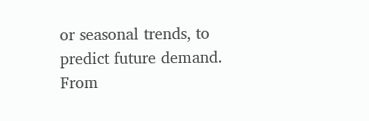or seasonal trends, to predict future demand. From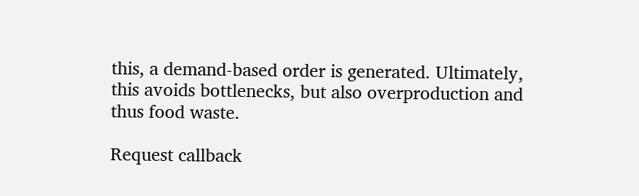this, a demand-based order is generated. Ultimately, this avoids bottlenecks, but also overproduction and thus food waste.

Request callback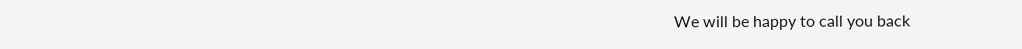We will be happy to call you back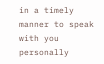in a timely manner to speak with you personally